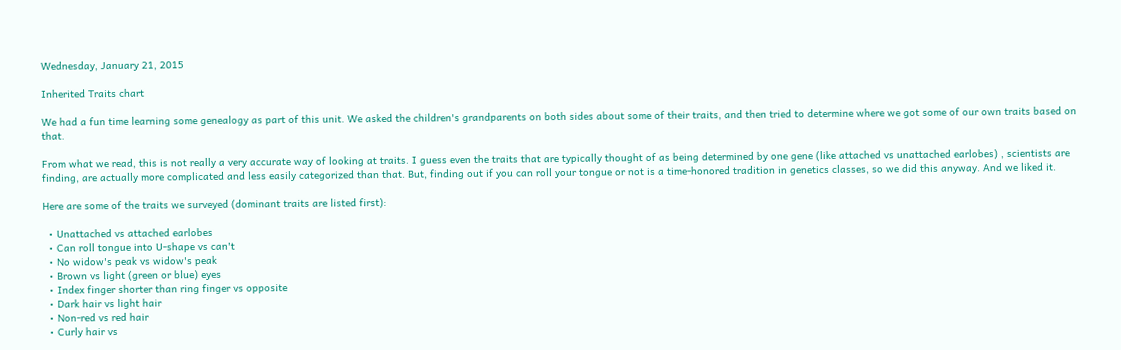Wednesday, January 21, 2015

Inherited Traits chart

We had a fun time learning some genealogy as part of this unit. We asked the children's grandparents on both sides about some of their traits, and then tried to determine where we got some of our own traits based on that.

From what we read, this is not really a very accurate way of looking at traits. I guess even the traits that are typically thought of as being determined by one gene (like attached vs unattached earlobes) , scientists are finding, are actually more complicated and less easily categorized than that. But, finding out if you can roll your tongue or not is a time-honored tradition in genetics classes, so we did this anyway. And we liked it.

Here are some of the traits we surveyed (dominant traits are listed first):

  • Unattached vs attached earlobes
  • Can roll tongue into U-shape vs can't
  • No widow's peak vs widow's peak
  • Brown vs light (green or blue) eyes
  • Index finger shorter than ring finger vs opposite
  • Dark hair vs light hair
  • Non-red vs red hair
  • Curly hair vs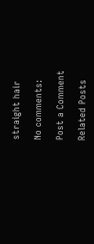straight hair

No comments:

Post a Comment

Related Posts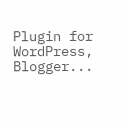Plugin for WordPress, Blogger...